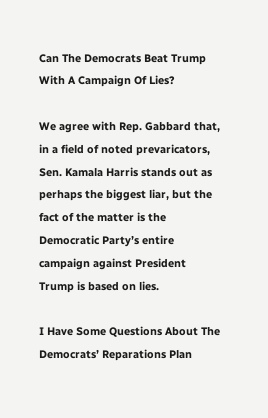Can The Democrats Beat Trump With A Campaign Of Lies?

We agree with Rep. Gabbard that, in a field of noted prevaricators, Sen. Kamala Harris stands out as perhaps the biggest liar, but the fact of the matter is the Democratic Party’s entire campaign against President Trump is based on lies.

I Have Some Questions About The Democrats’ Reparations Plan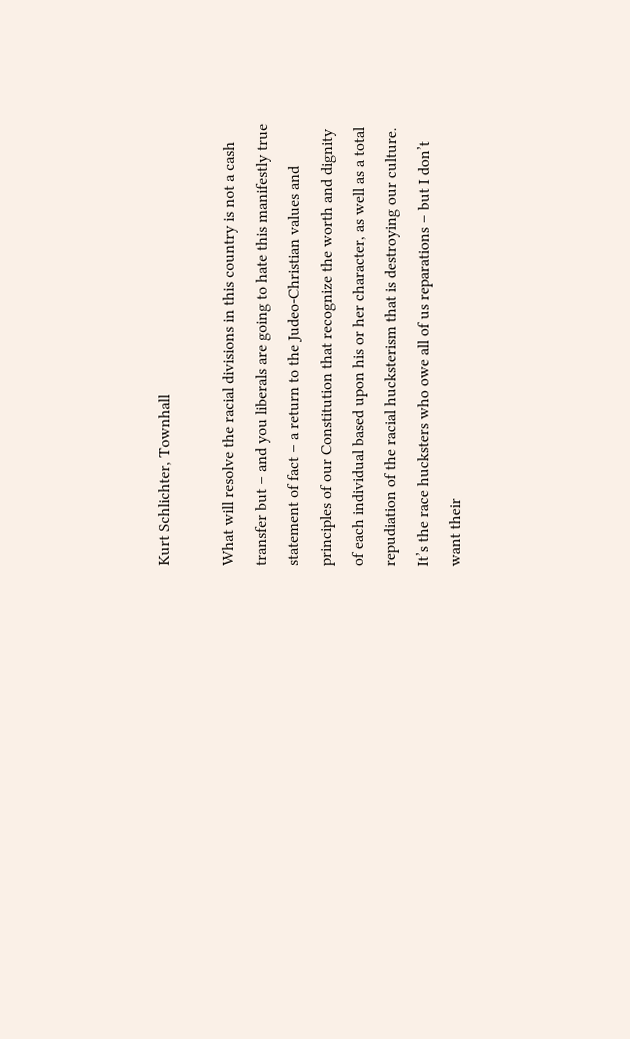Kurt Schlichter, Townhall

What will resolve the racial divisions in this country is not a cash transfer but – and you liberals are going to hate this manifestly true statement of fact – a return to the Judeo-Christian values and principles of our Constitution that recognize the worth and dignity of each individual based upon his or her character, as well as a total repudiation of the racial hucksterism that is destroying our culture. It’s the race hucksters who owe all of us reparations – but I don’t want their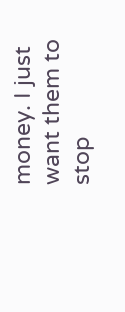money. I just want them to stop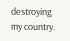destroying my country.